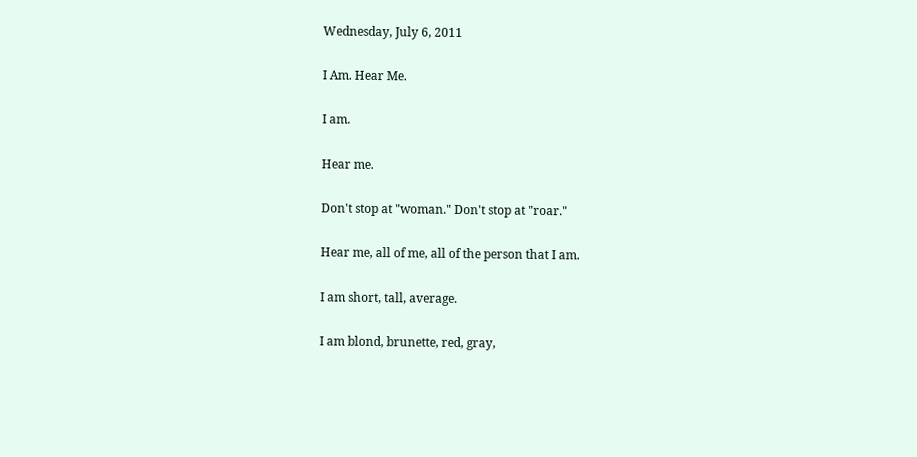Wednesday, July 6, 2011

I Am. Hear Me.

I am.

Hear me.

Don't stop at "woman." Don't stop at "roar."

Hear me, all of me, all of the person that I am.

I am short, tall, average.

I am blond, brunette, red, gray,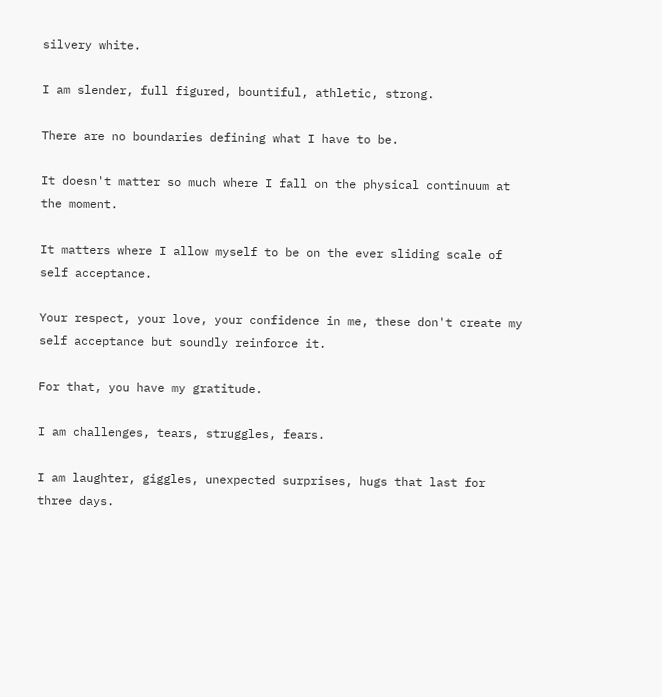silvery white.

I am slender, full figured, bountiful, athletic, strong.

There are no boundaries defining what I have to be.

It doesn't matter so much where I fall on the physical continuum at the moment.

It matters where I allow myself to be on the ever sliding scale of self acceptance.

Your respect, your love, your confidence in me, these don't create my self acceptance but soundly reinforce it.

For that, you have my gratitude.

I am challenges, tears, struggles, fears.

I am laughter, giggles, unexpected surprises, hugs that last for three days.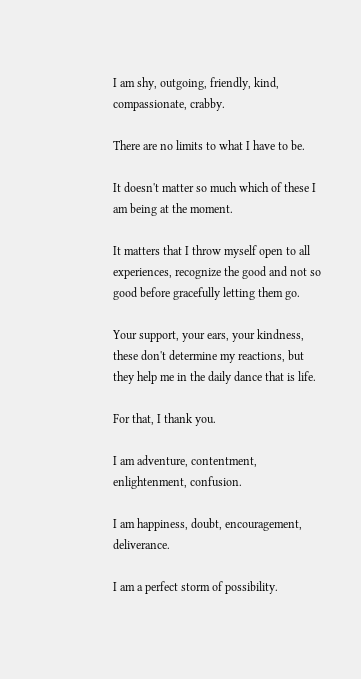I am shy, outgoing, friendly, kind, compassionate, crabby.

There are no limits to what I have to be.

It doesn't matter so much which of these I am being at the moment.

It matters that I throw myself open to all experiences, recognize the good and not so good before gracefully letting them go.

Your support, your ears, your kindness, these don't determine my reactions, but they help me in the daily dance that is life.

For that, I thank you.

I am adventure, contentment, enlightenment, confusion.

I am happiness, doubt, encouragement, deliverance.

I am a perfect storm of possibility.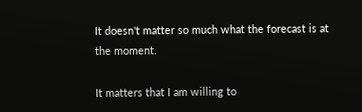It doesn't matter so much what the forecast is at the moment.

It matters that I am willing to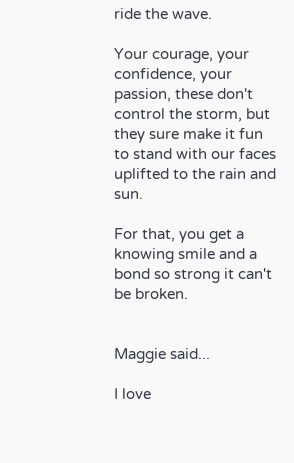ride the wave.

Your courage, your confidence, your passion, these don't control the storm, but they sure make it fun to stand with our faces uplifted to the rain and sun.

For that, you get a knowing smile and a bond so strong it can't be broken.


Maggie said...

I love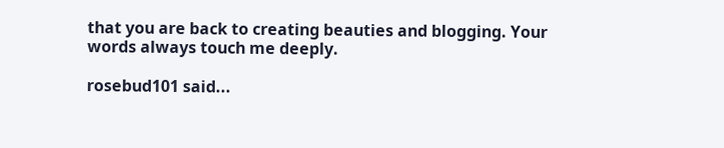that you are back to creating beauties and blogging. Your words always touch me deeply.

rosebud101 said...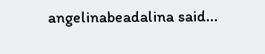angelinabeadalina said...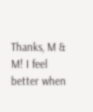Thanks, M & M! I feel better when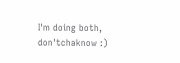I'm doing both, don'tchaknow :)